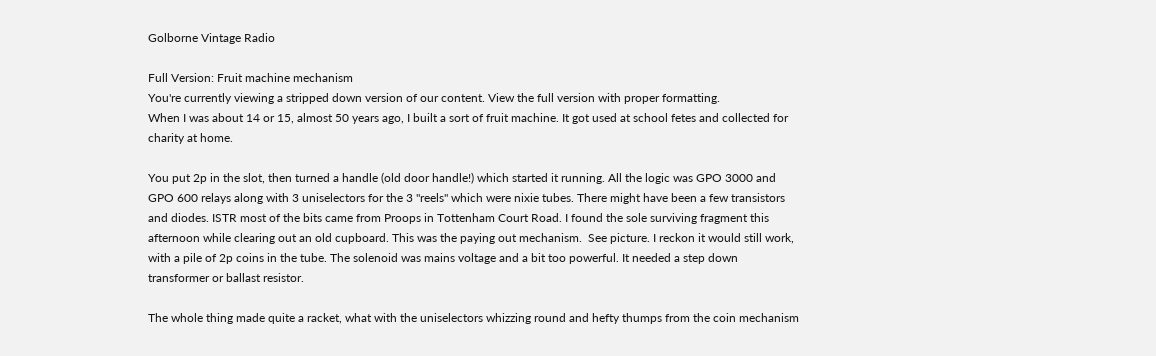Golborne Vintage Radio

Full Version: Fruit machine mechanism
You're currently viewing a stripped down version of our content. View the full version with proper formatting.
When I was about 14 or 15, almost 50 years ago, I built a sort of fruit machine. It got used at school fetes and collected for charity at home.

You put 2p in the slot, then turned a handle (old door handle!) which started it running. All the logic was GPO 3000 and GPO 600 relays along with 3 uniselectors for the 3 "reels" which were nixie tubes. There might have been a few transistors and diodes. ISTR most of the bits came from Proops in Tottenham Court Road. I found the sole surviving fragment this afternoon while clearing out an old cupboard. This was the paying out mechanism.  See picture. I reckon it would still work, with a pile of 2p coins in the tube. The solenoid was mains voltage and a bit too powerful. It needed a step down transformer or ballast resistor.

The whole thing made quite a racket, what with the uniselectors whizzing round and hefty thumps from the coin mechanism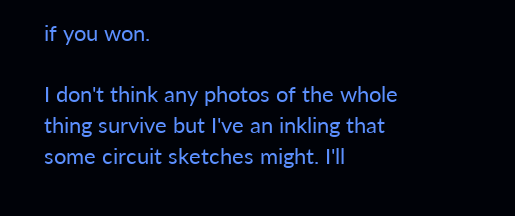if you won.

I don't think any photos of the whole thing survive but I've an inkling that some circuit sketches might. I'll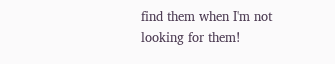find them when I'm not looking for them!